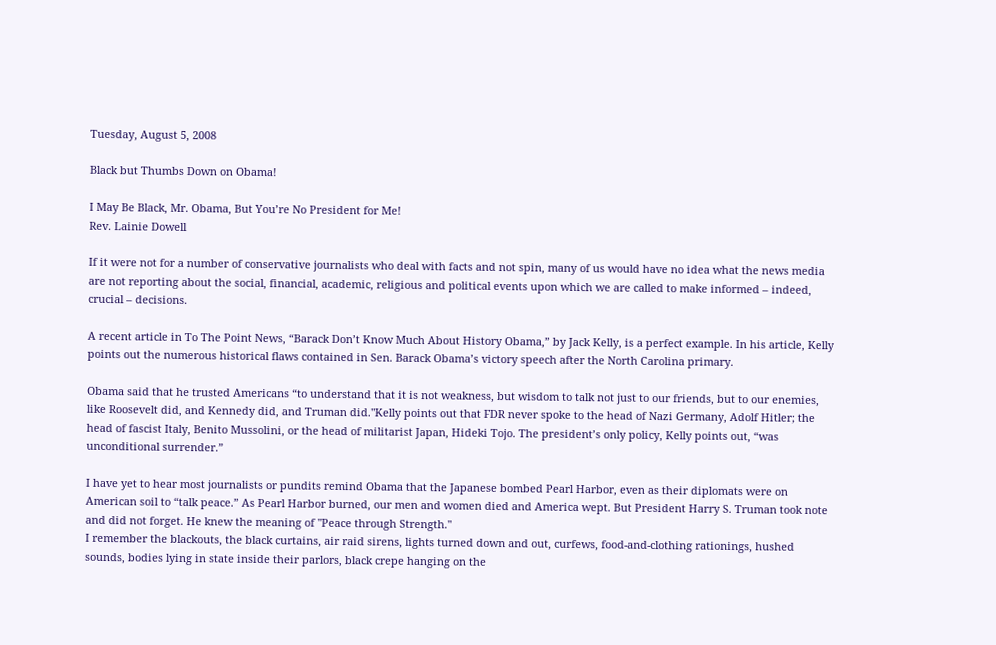Tuesday, August 5, 2008

Black but Thumbs Down on Obama!

I May Be Black, Mr. Obama, But You’re No President for Me!
Rev. Lainie Dowell

If it were not for a number of conservative journalists who deal with facts and not spin, many of us would have no idea what the news media are not reporting about the social, financial, academic, religious and political events upon which we are called to make informed – indeed, crucial – decisions.

A recent article in To The Point News, “Barack Don’t Know Much About History Obama,” by Jack Kelly, is a perfect example. In his article, Kelly points out the numerous historical flaws contained in Sen. Barack Obama’s victory speech after the North Carolina primary.

Obama said that he trusted Americans “to understand that it is not weakness, but wisdom to talk not just to our friends, but to our enemies, like Roosevelt did, and Kennedy did, and Truman did."Kelly points out that FDR never spoke to the head of Nazi Germany, Adolf Hitler; the head of fascist Italy, Benito Mussolini, or the head of militarist Japan, Hideki Tojo. The president’s only policy, Kelly points out, “was unconditional surrender.”

I have yet to hear most journalists or pundits remind Obama that the Japanese bombed Pearl Harbor, even as their diplomats were on American soil to “talk peace.” As Pearl Harbor burned, our men and women died and America wept. But President Harry S. Truman took note and did not forget. He knew the meaning of "Peace through Strength."
I remember the blackouts, the black curtains, air raid sirens, lights turned down and out, curfews, food-and-clothing rationings, hushed sounds, bodies lying in state inside their parlors, black crepe hanging on the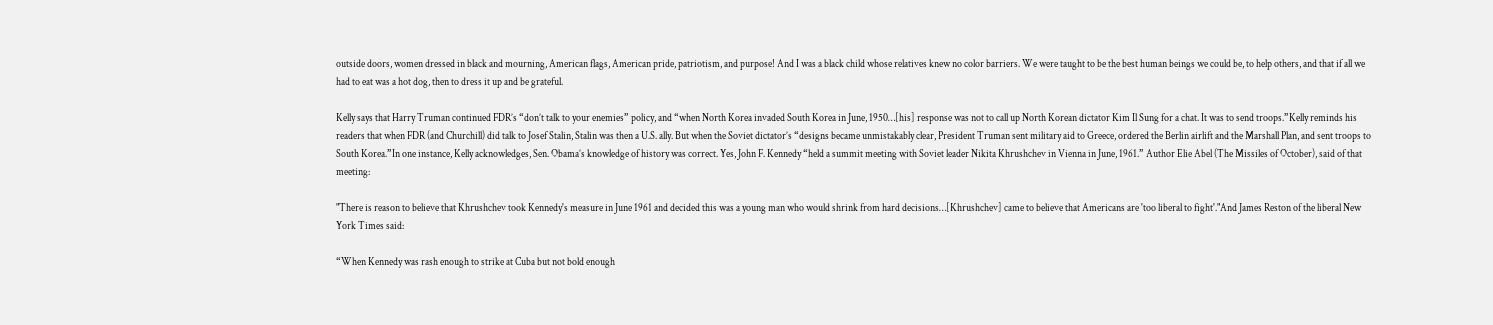outside doors, women dressed in black and mourning, American flags, American pride, patriotism, and purpose! And I was a black child whose relatives knew no color barriers. We were taught to be the best human beings we could be, to help others, and that if all we had to eat was a hot dog, then to dress it up and be grateful.

Kelly says that Harry Truman continued FDR’s “don’t talk to your enemies” policy, and “when North Korea invaded South Korea in June, 1950…[his] response was not to call up North Korean dictator Kim Il Sung for a chat. It was to send troops.”Kelly reminds his readers that when FDR (and Churchill) did talk to Josef Stalin, Stalin was then a U.S. ally. But when the Soviet dictator’s “designs became unmistakably clear, President Truman sent military aid to Greece, ordered the Berlin airlift and the Marshall Plan, and sent troops to South Korea.”In one instance, Kelly acknowledges, Sen. Obama’s knowledge of history was correct. Yes, John F. Kennedy “held a summit meeting with Soviet leader Nikita Khrushchev in Vienna in June, 1961.” Author Elie Abel (The Missiles of October), said of that meeting:

"There is reason to believe that Khrushchev took Kennedy's measure in June 1961 and decided this was a young man who would shrink from hard decisions…[Khrushchev] came to believe that Americans are 'too liberal to fight'."And James Reston of the liberal New York Times said:

“When Kennedy was rash enough to strike at Cuba but not bold enough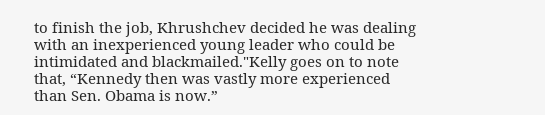to finish the job, Khrushchev decided he was dealing with an inexperienced young leader who could be intimidated and blackmailed."Kelly goes on to note that, “Kennedy then was vastly more experienced than Sen. Obama is now.”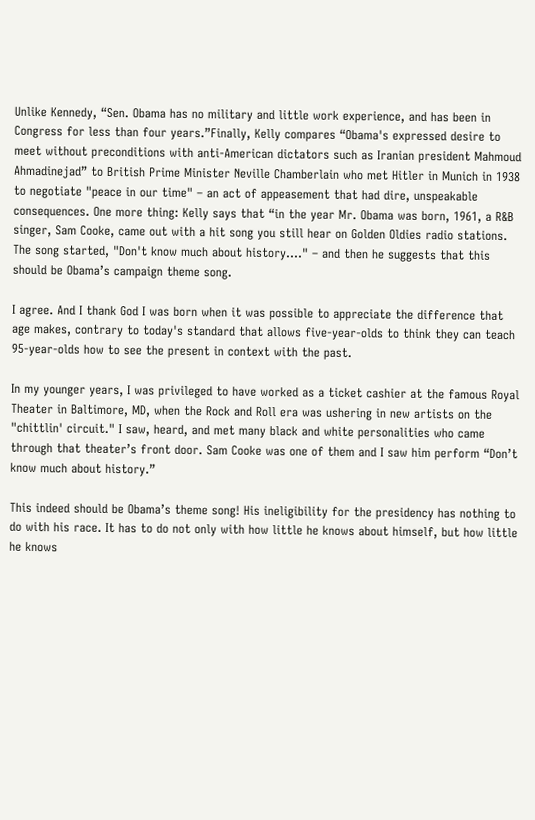Unlike Kennedy, “Sen. Obama has no military and little work experience, and has been in Congress for less than four years.”Finally, Kelly compares “Obama's expressed desire to meet without preconditions with anti-American dictators such as Iranian president Mahmoud Ahmadinejad” to British Prime Minister Neville Chamberlain who met Hitler in Munich in 1938 to negotiate "peace in our time" – an act of appeasement that had dire, unspeakable consequences. One more thing: Kelly says that “in the year Mr. Obama was born, 1961, a R&B singer, Sam Cooke, came out with a hit song you still hear on Golden Oldies radio stations. The song started, "Don't know much about history...." – and then he suggests that this should be Obama’s campaign theme song.

I agree. And I thank God I was born when it was possible to appreciate the difference that age makes, contrary to today's standard that allows five-year-olds to think they can teach 95-year-olds how to see the present in context with the past.

In my younger years, I was privileged to have worked as a ticket cashier at the famous Royal Theater in Baltimore, MD, when the Rock and Roll era was ushering in new artists on the "chittlin' circuit." I saw, heard, and met many black and white personalities who came through that theater’s front door. Sam Cooke was one of them and I saw him perform “Don’t know much about history.”

This indeed should be Obama’s theme song! His ineligibility for the presidency has nothing to do with his race. It has to do not only with how little he knows about himself, but how little he knows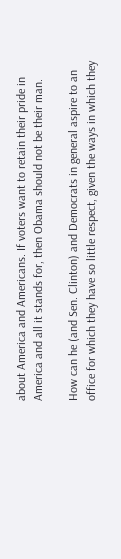about America and Americans. If voters want to retain their pride in America and all it stands for, then Obama should not be their man.

How can he (and Sen. Clinton) and Democrats in general aspire to an office for which they have so little respect, given the ways in which they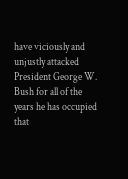have viciously and unjustly attacked President George W. Bush for all of the years he has occupied that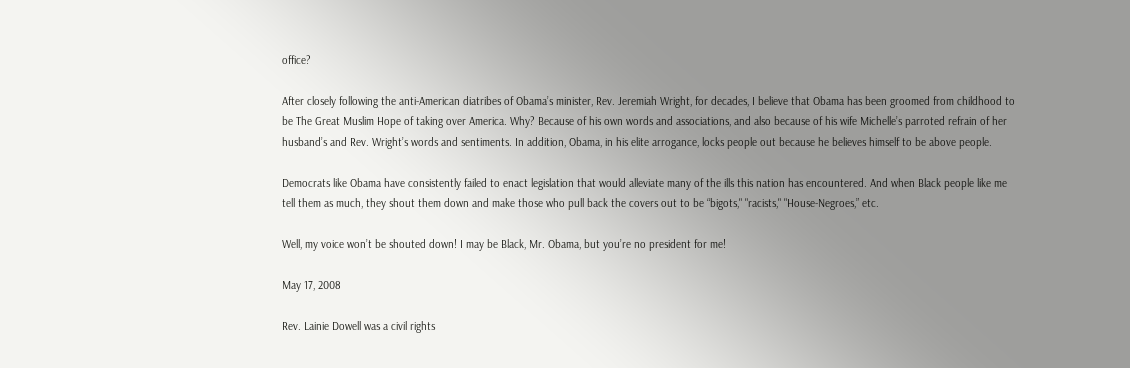office?

After closely following the anti-American diatribes of Obama’s minister, Rev. Jeremiah Wright, for decades, I believe that Obama has been groomed from childhood to be The Great Muslim Hope of taking over America. Why? Because of his own words and associations, and also because of his wife Michelle’s parroted refrain of her husband’s and Rev. Wright’s words and sentiments. In addition, Obama, in his elite arrogance, locks people out because he believes himself to be above people.

Democrats like Obama have consistently failed to enact legislation that would alleviate many of the ills this nation has encountered. And when Black people like me tell them as much, they shout them down and make those who pull back the covers out to be “bigots," "racists," "House-Negroes,” etc.

Well, my voice won’t be shouted down! I may be Black, Mr. Obama, but you’re no president for me!

May 17, 2008

Rev. Lainie Dowell was a civil rights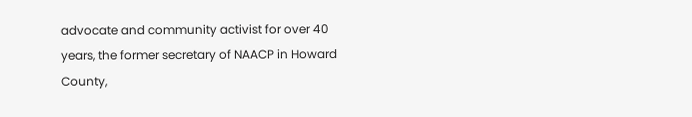advocate and community activist for over 40 years, the former secretary of NAACP in Howard County,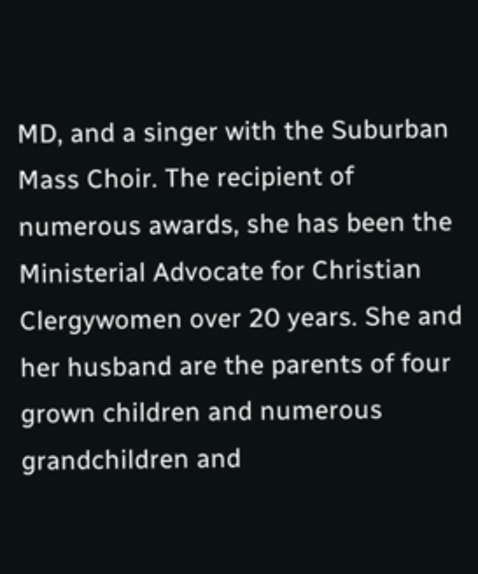MD, and a singer with the Suburban Mass Choir. The recipient of numerous awards, she has been the Ministerial Advocate for Christian Clergywomen over 20 years. She and her husband are the parents of four grown children and numerous grandchildren and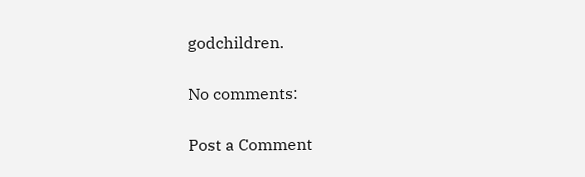godchildren.

No comments:

Post a Comment